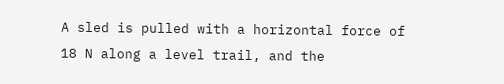A sled is pulled with a horizontal force of 18 N along a level trail, and the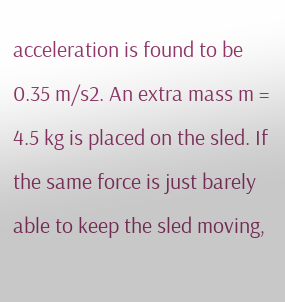acceleration is found to be 0.35 m/s2. An extra mass m = 4.5 kg is placed on the sled. If the same force is just barely able to keep the sled moving,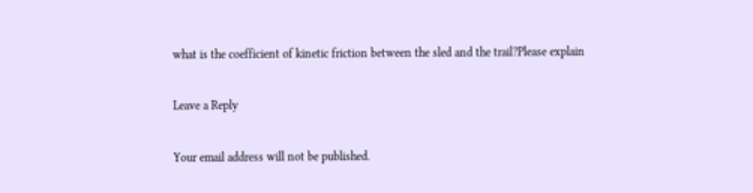what is the coefficient of kinetic friction between the sled and the trail?Please explain

Leave a Reply

Your email address will not be published.